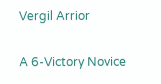Vergil Arrior

A 6-Victory Novice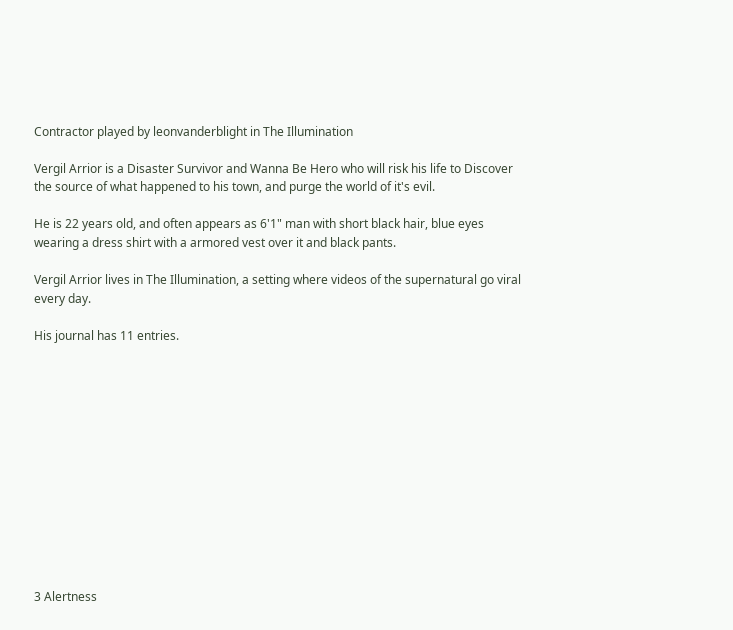Contractor played by leonvanderblight in The Illumination

Vergil Arrior is a Disaster Survivor and Wanna Be Hero who will risk his life to Discover the source of what happened to his town, and purge the world of it's evil.

He is 22 years old, and often appears as 6'1" man with short black hair, blue eyes wearing a dress shirt with a armored vest over it and black pants.

Vergil Arrior lives in The Illumination, a setting where videos of the supernatural go viral every day.

His journal has 11 entries.













3 Alertness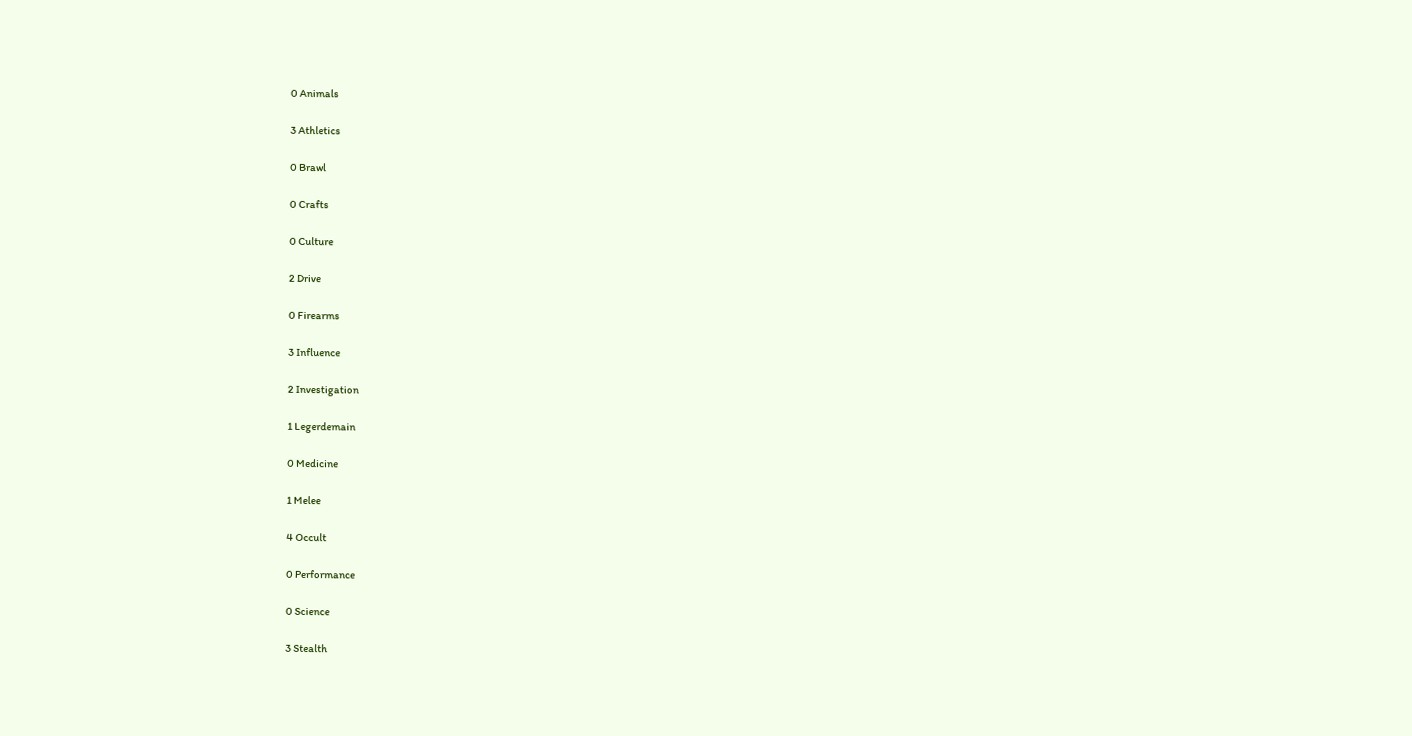0 Animals

3 Athletics

0 Brawl

0 Crafts

0 Culture

2 Drive

0 Firearms

3 Influence

2 Investigation

1 Legerdemain

0 Medicine

1 Melee

4 Occult

0 Performance

0 Science

3 Stealth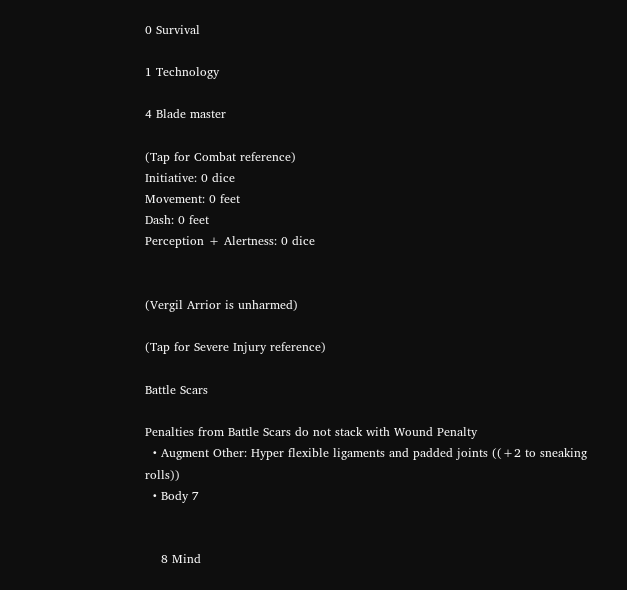0 Survival

1 Technology

4 Blade master

(Tap for Combat reference)
Initiative: 0 dice
Movement: 0 feet
Dash: 0 feet
Perception + Alertness: 0 dice


(Vergil Arrior is unharmed)

(Tap for Severe Injury reference)

Battle Scars

Penalties from Battle Scars do not stack with Wound Penalty
  • Augment Other: Hyper flexible ligaments and padded joints ((+2 to sneaking rolls))
  • Body 7


    8 Mind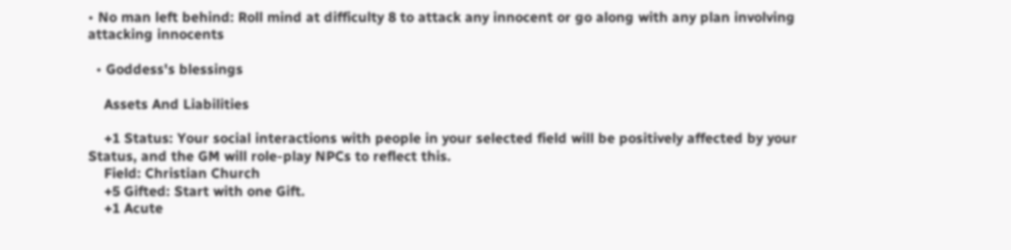• No man left behind: Roll mind at difficulty 8 to attack any innocent or go along with any plan involving attacking innocents

  • Goddess's blessings

    Assets And Liabilities

    +1 Status: Your social interactions with people in your selected field will be positively affected by your Status, and the GM will role-play NPCs to reflect this.
    Field: Christian Church
    +5 Gifted: Start with one Gift.
    +1 Acute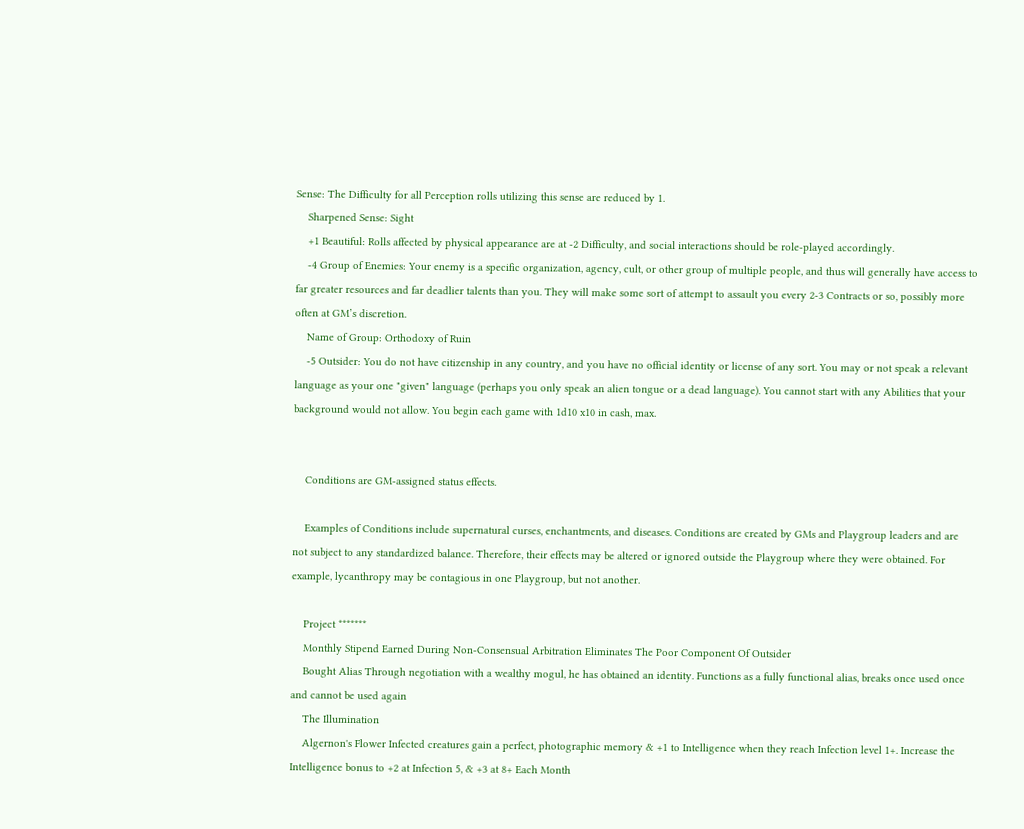Sense: The Difficulty for all Perception rolls utilizing this sense are reduced by 1.
    Sharpened Sense: Sight
    +1 Beautiful: Rolls affected by physical appearance are at -2 Difficulty, and social interactions should be role-played accordingly.
    -4 Group of Enemies: Your enemy is a specific organization, agency, cult, or other group of multiple people, and thus will generally have access to far greater resources and far deadlier talents than you. They will make some sort of attempt to assault you every 2-3 Contracts or so, possibly more often at GM’s discretion.
    Name of Group: Orthodoxy of Ruin
    -5 Outsider: You do not have citizenship in any country, and you have no official identity or license of any sort. You may or not speak a relevant language as your one "given" language (perhaps you only speak an alien tongue or a dead language). You cannot start with any Abilities that your background would not allow. You begin each game with 1d10 x10 in cash, max.


    Conditions are GM-assigned status effects.

    Examples of Conditions include supernatural curses, enchantments, and diseases. Conditions are created by GMs and Playgroup leaders and are not subject to any standardized balance. Therefore, their effects may be altered or ignored outside the Playgroup where they were obtained. For example, lycanthropy may be contagious in one Playgroup, but not another.

    Project *******
    Monthly Stipend Earned During Non-Consensual Arbitration Eliminates The Poor Component Of Outsider
    Bought Alias Through negotiation with a wealthy mogul, he has obtained an identity. Functions as a fully functional alias, breaks once used once and cannot be used again
    The Illumination
    Algernon's Flower Infected creatures gain a perfect, photographic memory & +1 to Intelligence when they reach Infection level 1+. Increase the Intelligence bonus to +2 at Infection 5, & +3 at 8+ Each Month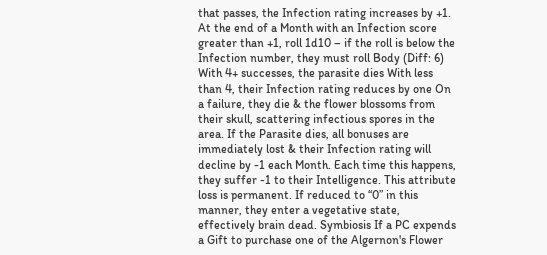that passes, the Infection rating increases by +1. At the end of a Month with an Infection score greater than +1, roll 1d10 – if the roll is below the Infection number, they must roll Body (Diff: 6) With 4+ successes, the parasite dies With less than 4, their Infection rating reduces by one On a failure, they die & the flower blossoms from their skull, scattering infectious spores in the area. If the Parasite dies, all bonuses are immediately lost & their Infection rating will decline by -1 each Month. Each time this happens, they suffer -1 to their Intelligence. This attribute loss is permanent. If reduced to “0” in this manner, they enter a vegetative state, effectively brain dead. Symbiosis If a PC expends a Gift to purchase one of the Algernon's Flower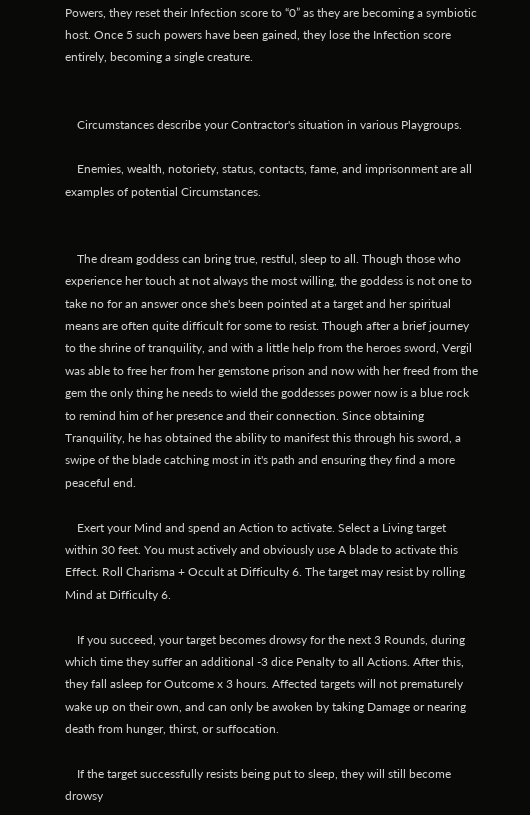Powers, they reset their Infection score to “0” as they are becoming a symbiotic host. Once 5 such powers have been gained, they lose the Infection score entirely, becoming a single creature.


    Circumstances describe your Contractor's situation in various Playgroups.

    Enemies, wealth, notoriety, status, contacts, fame, and imprisonment are all examples of potential Circumstances.


    The dream goddess can bring true, restful, sleep to all. Though those who experience her touch at not always the most willing, the goddess is not one to take no for an answer once she's been pointed at a target and her spiritual means are often quite difficult for some to resist. Though after a brief journey to the shrine of tranquility, and with a little help from the heroes sword, Vergil was able to free her from her gemstone prison and now with her freed from the gem the only thing he needs to wield the goddesses power now is a blue rock to remind him of her presence and their connection. Since obtaining Tranquility, he has obtained the ability to manifest this through his sword, a swipe of the blade catching most in it's path and ensuring they find a more peaceful end.

    Exert your Mind and spend an Action to activate. Select a Living target within 30 feet. You must actively and obviously use A blade to activate this Effect. Roll Charisma + Occult at Difficulty 6. The target may resist by rolling Mind at Difficulty 6.

    If you succeed, your target becomes drowsy for the next 3 Rounds, during which time they suffer an additional -3 dice Penalty to all Actions. After this, they fall asleep for Outcome x 3 hours. Affected targets will not prematurely wake up on their own, and can only be awoken by taking Damage or nearing death from hunger, thirst, or suffocation.

    If the target successfully resists being put to sleep, they will still become drowsy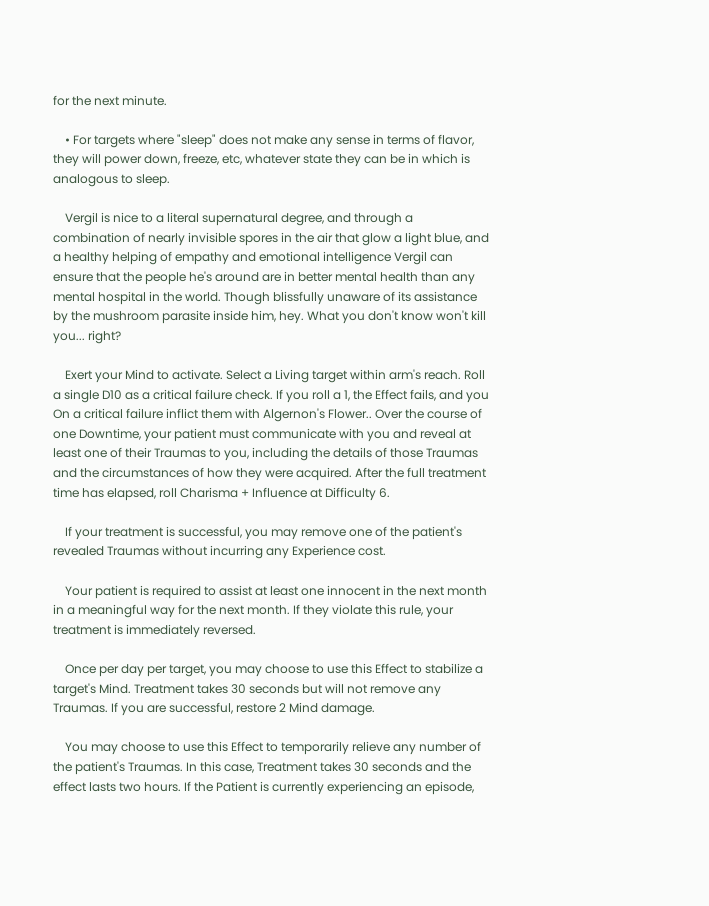for the next minute.

    • For targets where "sleep" does not make any sense in terms of flavor, they will power down, freeze, etc, whatever state they can be in which is analogous to sleep.

    Vergil is nice to a literal supernatural degree, and through a combination of nearly invisible spores in the air that glow a light blue, and a healthy helping of empathy and emotional intelligence Vergil can ensure that the people he's around are in better mental health than any mental hospital in the world. Though blissfully unaware of its assistance by the mushroom parasite inside him, hey. What you don't know won't kill you... right?

    Exert your Mind to activate. Select a Living target within arm's reach. Roll a single D10 as a critical failure check. If you roll a 1, the Effect fails, and you On a critical failure inflict them with Algernon's Flower.. Over the course of one Downtime, your patient must communicate with you and reveal at least one of their Traumas to you, including the details of those Traumas and the circumstances of how they were acquired. After the full treatment time has elapsed, roll Charisma + Influence at Difficulty 6.

    If your treatment is successful, you may remove one of the patient's revealed Traumas without incurring any Experience cost.

    Your patient is required to assist at least one innocent in the next month in a meaningful way for the next month. If they violate this rule, your treatment is immediately reversed.

    Once per day per target, you may choose to use this Effect to stabilize a target's Mind. Treatment takes 30 seconds but will not remove any Traumas. If you are successful, restore 2 Mind damage.

    You may choose to use this Effect to temporarily relieve any number of the patient's Traumas. In this case, Treatment takes 30 seconds and the effect lasts two hours. If the Patient is currently experiencing an episode,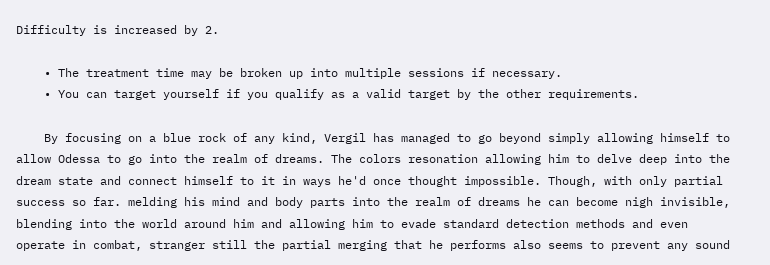Difficulty is increased by 2.

    • The treatment time may be broken up into multiple sessions if necessary.
    • You can target yourself if you qualify as a valid target by the other requirements.

    By focusing on a blue rock of any kind, Vergil has managed to go beyond simply allowing himself to allow Odessa to go into the realm of dreams. The colors resonation allowing him to delve deep into the dream state and connect himself to it in ways he'd once thought impossible. Though, with only partial success so far. melding his mind and body parts into the realm of dreams he can become nigh invisible, blending into the world around him and allowing him to evade standard detection methods and even operate in combat, stranger still the partial merging that he performs also seems to prevent any sound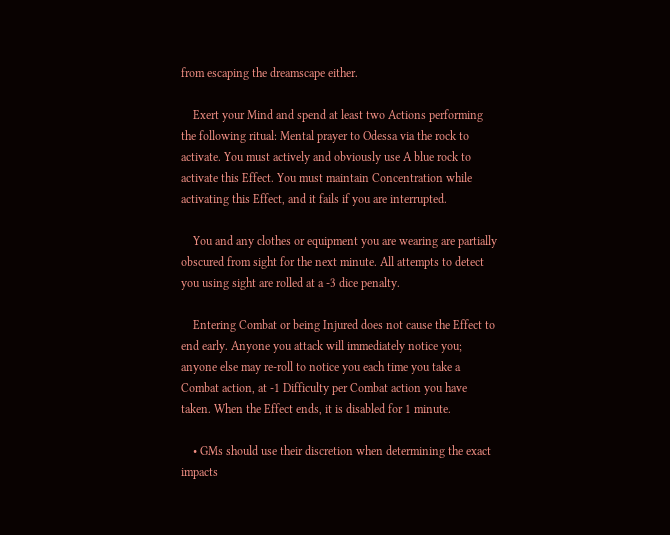from escaping the dreamscape either.

    Exert your Mind and spend at least two Actions performing the following ritual: Mental prayer to Odessa via the rock to activate. You must actively and obviously use A blue rock to activate this Effect. You must maintain Concentration while activating this Effect, and it fails if you are interrupted.

    You and any clothes or equipment you are wearing are partially obscured from sight for the next minute. All attempts to detect you using sight are rolled at a -3 dice penalty.

    Entering Combat or being Injured does not cause the Effect to end early. Anyone you attack will immediately notice you; anyone else may re-roll to notice you each time you take a Combat action, at -1 Difficulty per Combat action you have taken. When the Effect ends, it is disabled for 1 minute.

    • GMs should use their discretion when determining the exact impacts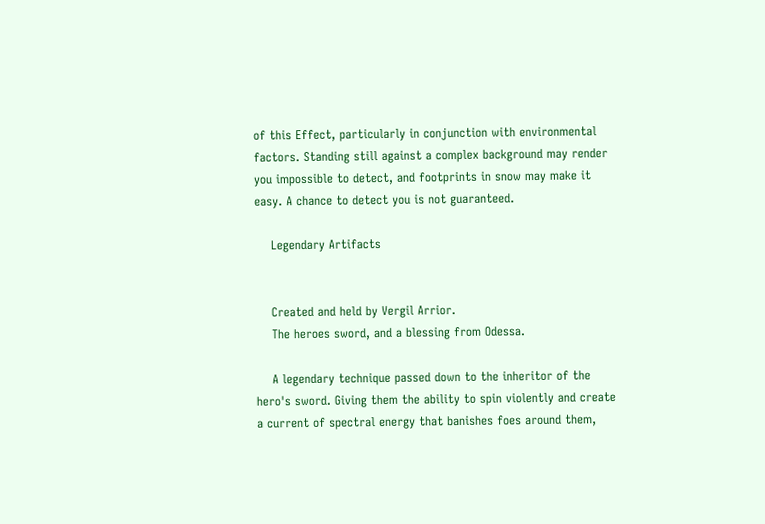of this Effect, particularly in conjunction with environmental factors. Standing still against a complex background may render you impossible to detect, and footprints in snow may make it easy. A chance to detect you is not guaranteed.

    Legendary Artifacts


    Created and held by Vergil Arrior.
    The heroes sword, and a blessing from Odessa.

    A legendary technique passed down to the inheritor of the hero's sword. Giving them the ability to spin violently and create a current of spectral energy that banishes foes around them,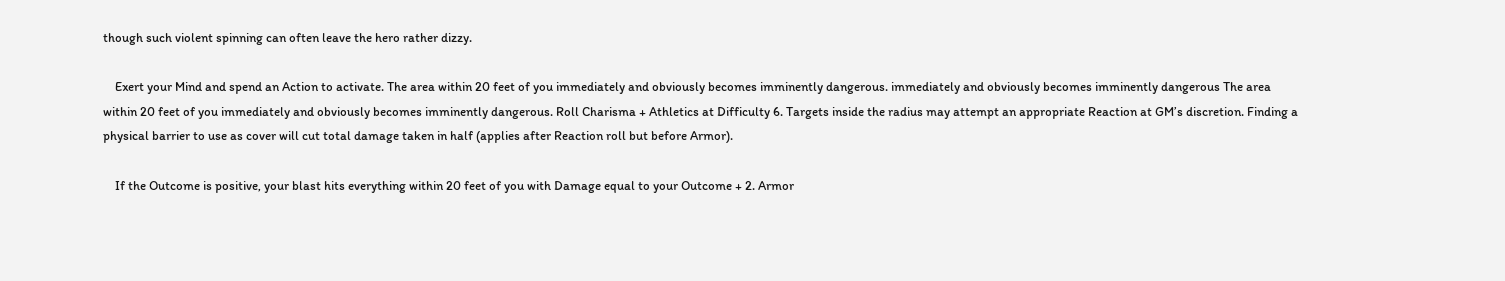though such violent spinning can often leave the hero rather dizzy.

    Exert your Mind and spend an Action to activate. The area within 20 feet of you immediately and obviously becomes imminently dangerous. immediately and obviously becomes imminently dangerous The area within 20 feet of you immediately and obviously becomes imminently dangerous. Roll Charisma + Athletics at Difficulty 6. Targets inside the radius may attempt an appropriate Reaction at GM’s discretion. Finding a physical barrier to use as cover will cut total damage taken in half (applies after Reaction roll but before Armor).

    If the Outcome is positive, your blast hits everything within 20 feet of you with Damage equal to your Outcome + 2. Armor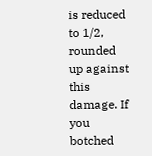is reduced to 1/2, rounded up against this damage. If you botched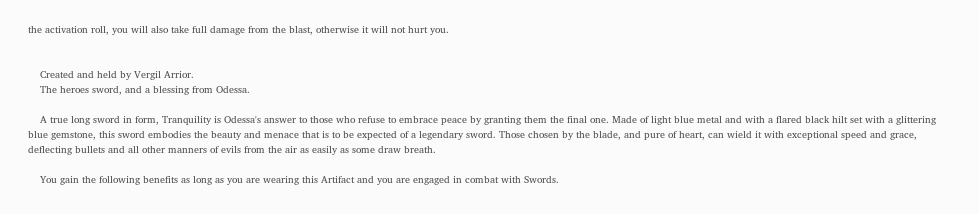the activation roll, you will also take full damage from the blast, otherwise it will not hurt you.


    Created and held by Vergil Arrior.
    The heroes sword, and a blessing from Odessa.

    A true long sword in form, Tranquility is Odessa's answer to those who refuse to embrace peace by granting them the final one. Made of light blue metal and with a flared black hilt set with a glittering blue gemstone, this sword embodies the beauty and menace that is to be expected of a legendary sword. Those chosen by the blade, and pure of heart, can wield it with exceptional speed and grace, deflecting bullets and all other manners of evils from the air as easily as some draw breath.

    You gain the following benefits as long as you are wearing this Artifact and you are engaged in combat with Swords.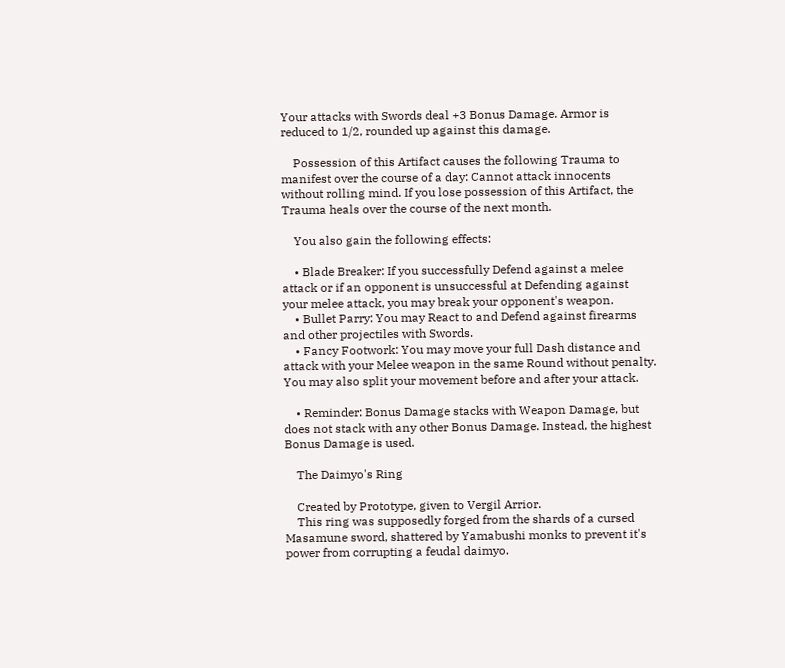Your attacks with Swords deal +3 Bonus Damage. Armor is reduced to 1/2, rounded up against this damage.

    Possession of this Artifact causes the following Trauma to manifest over the course of a day: Cannot attack innocents without rolling mind. If you lose possession of this Artifact, the Trauma heals over the course of the next month.

    You also gain the following effects:

    • Blade Breaker: If you successfully Defend against a melee attack or if an opponent is unsuccessful at Defending against your melee attack, you may break your opponent's weapon.
    • Bullet Parry: You may React to and Defend against firearms and other projectiles with Swords.
    • Fancy Footwork: You may move your full Dash distance and attack with your Melee weapon in the same Round without penalty. You may also split your movement before and after your attack.

    • Reminder: Bonus Damage stacks with Weapon Damage, but does not stack with any other Bonus Damage. Instead, the highest Bonus Damage is used.

    The Daimyo's Ring

    Created by Prototype, given to Vergil Arrior.
    This ring was supposedly forged from the shards of a cursed Masamune sword, shattered by Yamabushi monks to prevent it's power from corrupting a feudal daimyo.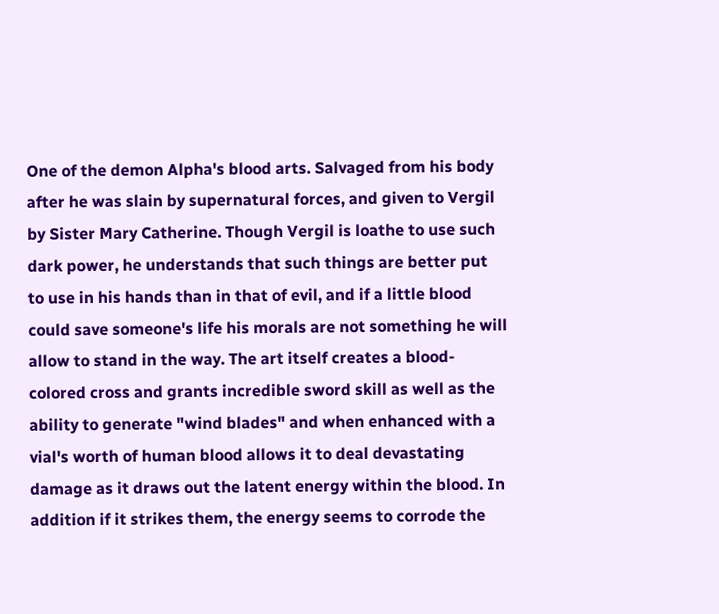One of the demon Alpha's blood arts. Salvaged from his body after he was slain by supernatural forces, and given to Vergil by Sister Mary Catherine. Though Vergil is loathe to use such dark power, he understands that such things are better put to use in his hands than in that of evil, and if a little blood could save someone's life his morals are not something he will allow to stand in the way. The art itself creates a blood-colored cross and grants incredible sword skill as well as the ability to generate "wind blades" and when enhanced with a vial's worth of human blood allows it to deal devastating damage as it draws out the latent energy within the blood. In addition if it strikes them, the energy seems to corrode the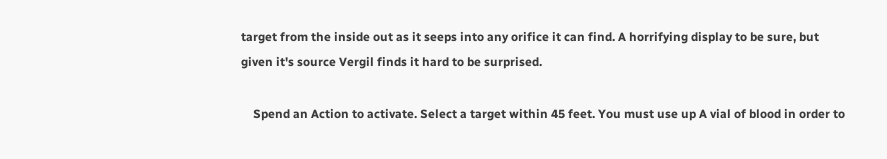target from the inside out as it seeps into any orifice it can find. A horrifying display to be sure, but given it's source Vergil finds it hard to be surprised.

    Spend an Action to activate. Select a target within 45 feet. You must use up A vial of blood in order to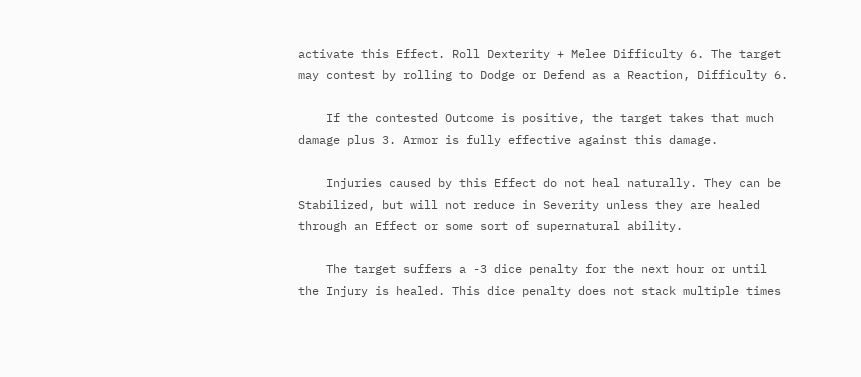activate this Effect. Roll Dexterity + Melee Difficulty 6. The target may contest by rolling to Dodge or Defend as a Reaction, Difficulty 6.

    If the contested Outcome is positive, the target takes that much damage plus 3. Armor is fully effective against this damage.

    Injuries caused by this Effect do not heal naturally. They can be Stabilized, but will not reduce in Severity unless they are healed through an Effect or some sort of supernatural ability.

    The target suffers a -3 dice penalty for the next hour or until the Injury is healed. This dice penalty does not stack multiple times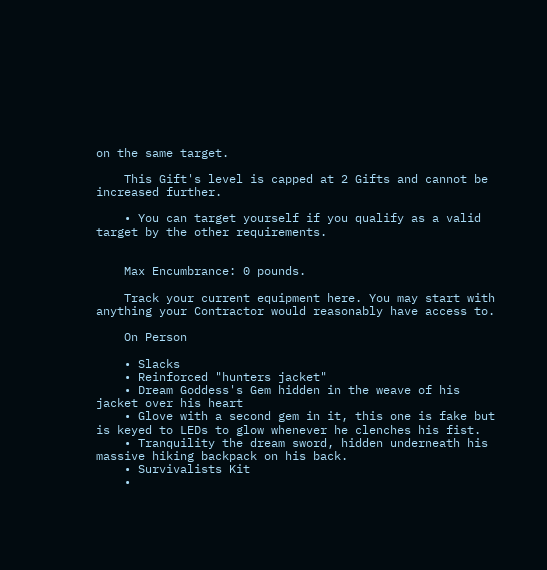on the same target.

    This Gift's level is capped at 2 Gifts and cannot be increased further.

    • You can target yourself if you qualify as a valid target by the other requirements.


    Max Encumbrance: 0 pounds.

    Track your current equipment here. You may start with anything your Contractor would reasonably have access to.

    On Person

    • Slacks
    • Reinforced "hunters jacket"
    • Dream Goddess's Gem hidden in the weave of his jacket over his heart
    • Glove with a second gem in it, this one is fake but is keyed to LEDs to glow whenever he clenches his fist.
    • Tranquility the dream sword, hidden underneath his massive hiking backpack on his back.
    • Survivalists Kit
    •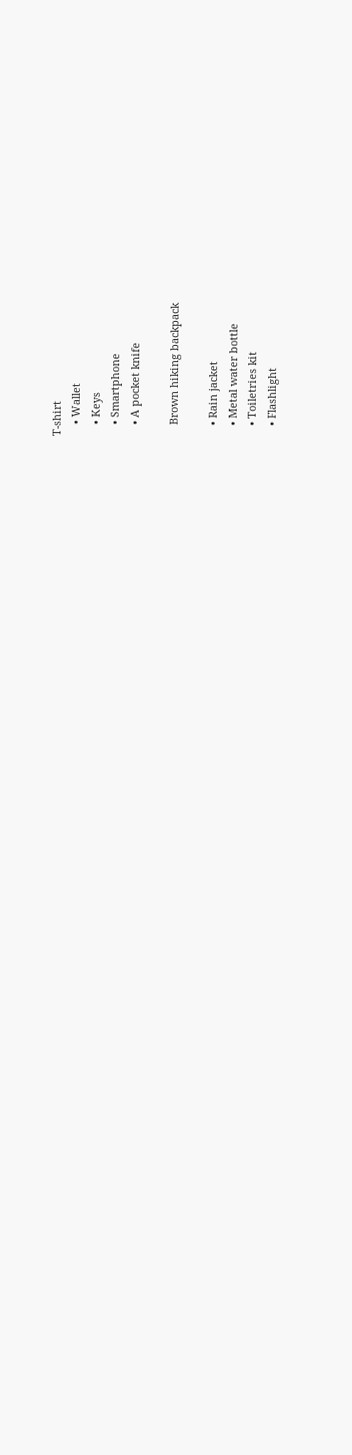T-shirt
    • Wallet
    • Keys
    • Smartphone
    • A pocket knife

    Brown hiking backpack

    • Rain jacket
    • Metal water bottle
    • Toiletries kit
    • Flashlight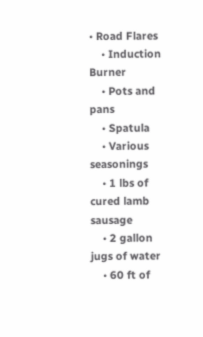• Road Flares
    • Induction Burner
    • Pots and pans
    • Spatula
    • Various seasonings
    • 1 lbs of cured lamb sausage
    • 2 gallon jugs of water
    • 60 ft of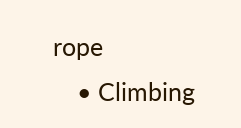rope
    • Climbing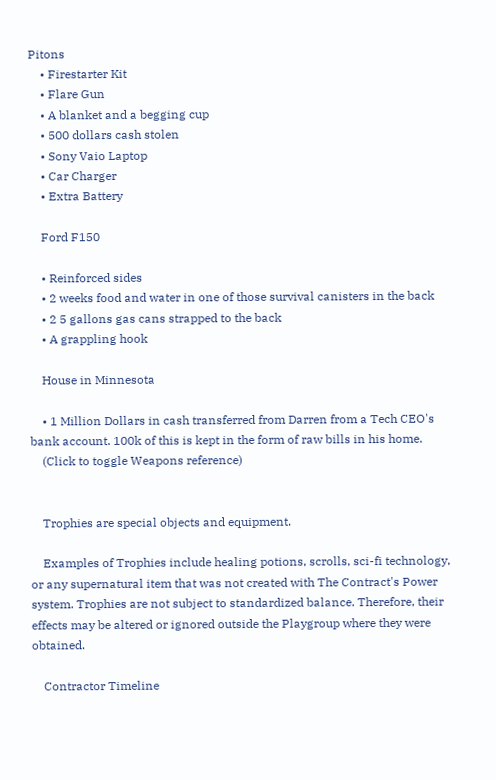Pitons
    • Firestarter Kit
    • Flare Gun
    • A blanket and a begging cup
    • 500 dollars cash stolen
    • Sony Vaio Laptop
    • Car Charger
    • Extra Battery

    Ford F150

    • Reinforced sides
    • 2 weeks food and water in one of those survival canisters in the back
    • 2 5 gallons gas cans strapped to the back
    • A grappling hook

    House in Minnesota

    • 1 Million Dollars in cash transferred from Darren from a Tech CEO's bank account. 100k of this is kept in the form of raw bills in his home.
    (Click to toggle Weapons reference)


    Trophies are special objects and equipment.

    Examples of Trophies include healing potions, scrolls, sci-fi technology, or any supernatural item that was not created with The Contract's Power system. Trophies are not subject to standardized balance. Therefore, their effects may be altered or ignored outside the Playgroup where they were obtained.

    Contractor Timeline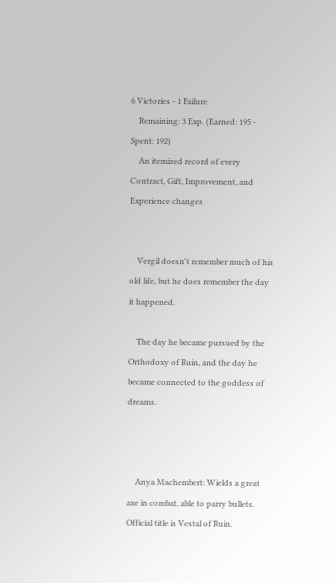6 Victories - 1 Failure
    Remaining: 3 Exp. (Earned: 195 - Spent: 192)
    An itemized record of every Contract, Gift, Improvement, and Experience changes


    Vergil doesn't remember much of his old life, but he does remember the day it happened.

    The day he became pursued by the Orthodoxy of Ruin, and the day he became connected to the goddess of dreams.



    Anya Machembert: Wields a great axe in combat, able to parry bullets. Official title is Vestal of Ruin.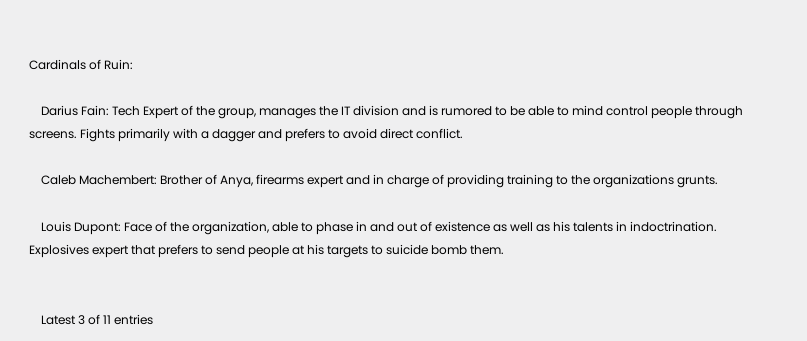Cardinals of Ruin:

    Darius Fain: Tech Expert of the group, manages the IT division and is rumored to be able to mind control people through screens. Fights primarily with a dagger and prefers to avoid direct conflict.

    Caleb Machembert: Brother of Anya, firearms expert and in charge of providing training to the organizations grunts.

    Louis Dupont: Face of the organization, able to phase in and out of existence as well as his talents in indoctrination. Explosives expert that prefers to send people at his targets to suicide bomb them.


    Latest 3 of 11 entries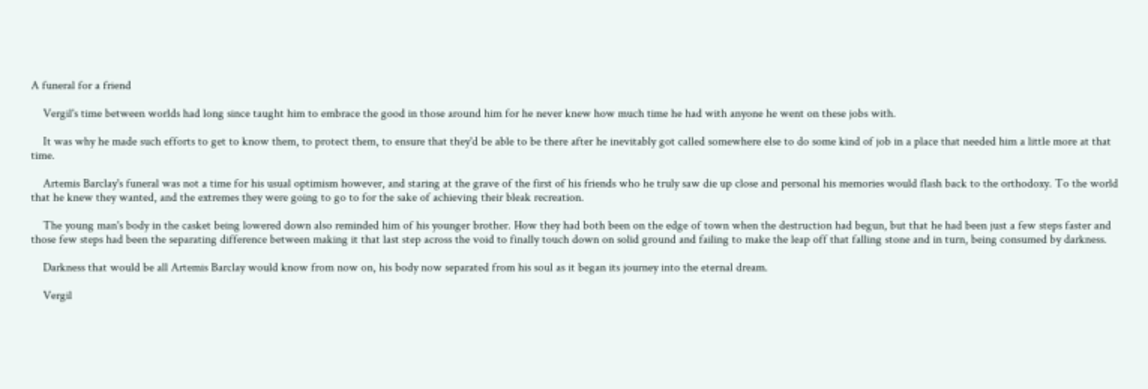A funeral for a friend

    Vergil's time between worlds had long since taught him to embrace the good in those around him for he never knew how much time he had with anyone he went on these jobs with.

    It was why he made such efforts to get to know them, to protect them, to ensure that they'd be able to be there after he inevitably got called somewhere else to do some kind of job in a place that needed him a little more at that time.

    Artemis Barclay's funeral was not a time for his usual optimism however, and staring at the grave of the first of his friends who he truly saw die up close and personal his memories would flash back to the orthodoxy. To the world that he knew they wanted, and the extremes they were going to go to for the sake of achieving their bleak recreation.

    The young man's body in the casket being lowered down also reminded him of his younger brother. How they had both been on the edge of town when the destruction had begun, but that he had been just a few steps faster and those few steps had been the separating difference between making it that last step across the void to finally touch down on solid ground and failing to make the leap off that falling stone and in turn, being consumed by darkness.

    Darkness that would be all Artemis Barclay would know from now on, his body now separated from his soul as it began its journey into the eternal dream.

    Vergil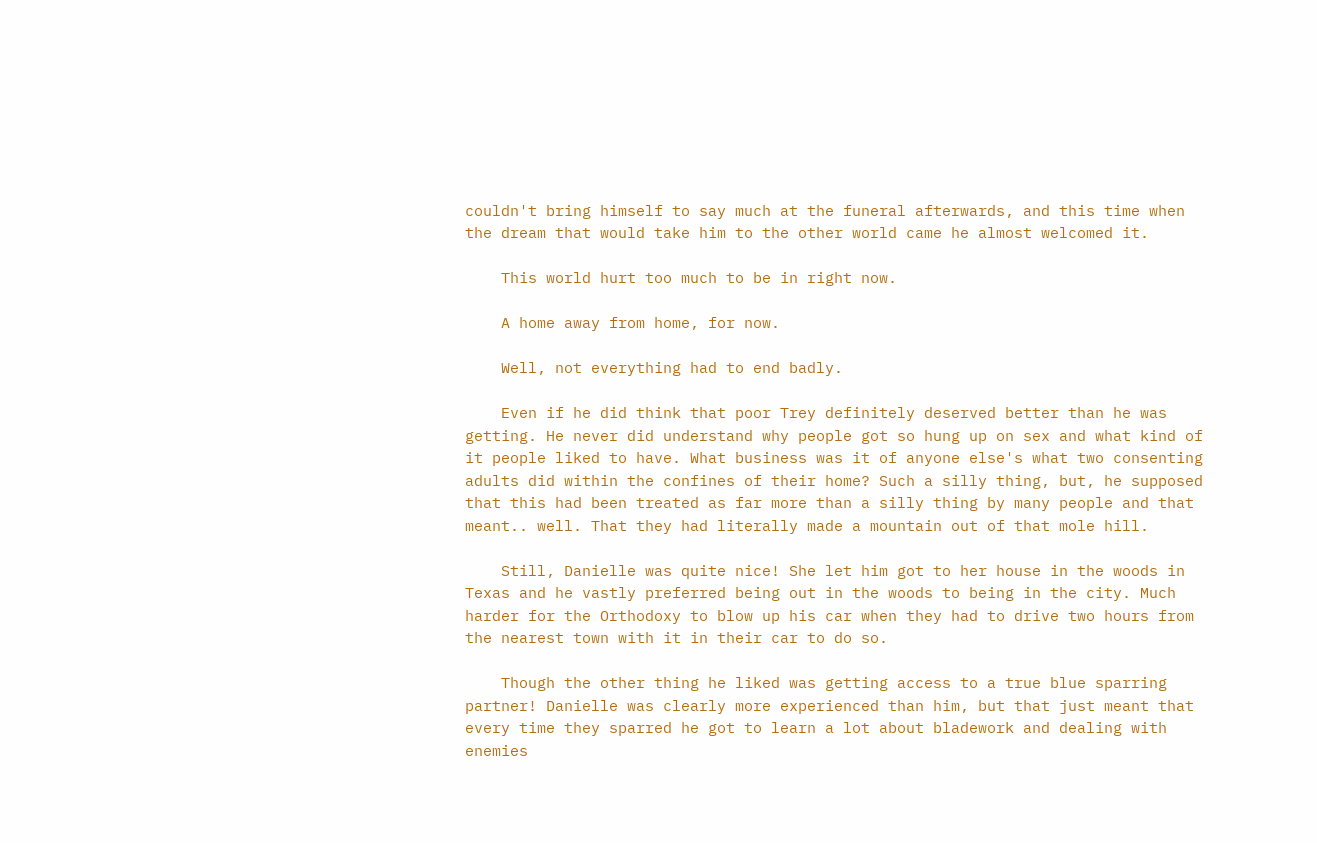couldn't bring himself to say much at the funeral afterwards, and this time when the dream that would take him to the other world came he almost welcomed it.

    This world hurt too much to be in right now.

    A home away from home, for now.

    Well, not everything had to end badly.

    Even if he did think that poor Trey definitely deserved better than he was getting. He never did understand why people got so hung up on sex and what kind of it people liked to have. What business was it of anyone else's what two consenting adults did within the confines of their home? Such a silly thing, but, he supposed that this had been treated as far more than a silly thing by many people and that meant.. well. That they had literally made a mountain out of that mole hill.

    Still, Danielle was quite nice! She let him got to her house in the woods in Texas and he vastly preferred being out in the woods to being in the city. Much harder for the Orthodoxy to blow up his car when they had to drive two hours from the nearest town with it in their car to do so.

    Though the other thing he liked was getting access to a true blue sparring partner! Danielle was clearly more experienced than him, but that just meant that every time they sparred he got to learn a lot about bladework and dealing with enemies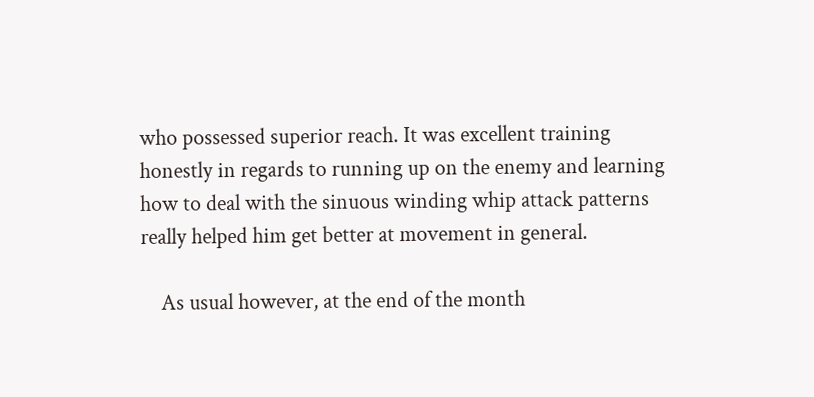who possessed superior reach. It was excellent training honestly in regards to running up on the enemy and learning how to deal with the sinuous winding whip attack patterns really helped him get better at movement in general.

    As usual however, at the end of the month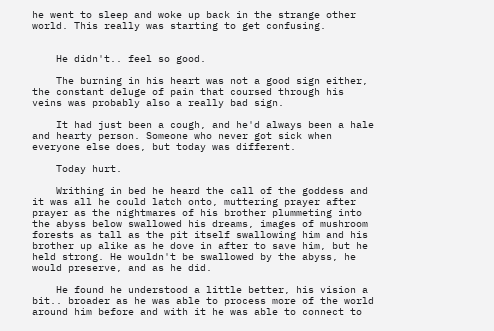he went to sleep and woke up back in the strange other world. This really was starting to get confusing.


    He didn't.. feel so good.

    The burning in his heart was not a good sign either, the constant deluge of pain that coursed through his veins was probably also a really bad sign.

    It had just been a cough, and he'd always been a hale and hearty person. Someone who never got sick when everyone else does, but today was different.

    Today hurt.

    Writhing in bed he heard the call of the goddess and it was all he could latch onto, muttering prayer after prayer as the nightmares of his brother plummeting into the abyss below swallowed his dreams, images of mushroom forests as tall as the pit itself swallowing him and his brother up alike as he dove in after to save him, but he held strong. He wouldn't be swallowed by the abyss, he would preserve, and as he did.

    He found he understood a little better, his vision a bit.. broader as he was able to process more of the world around him before and with it he was able to connect to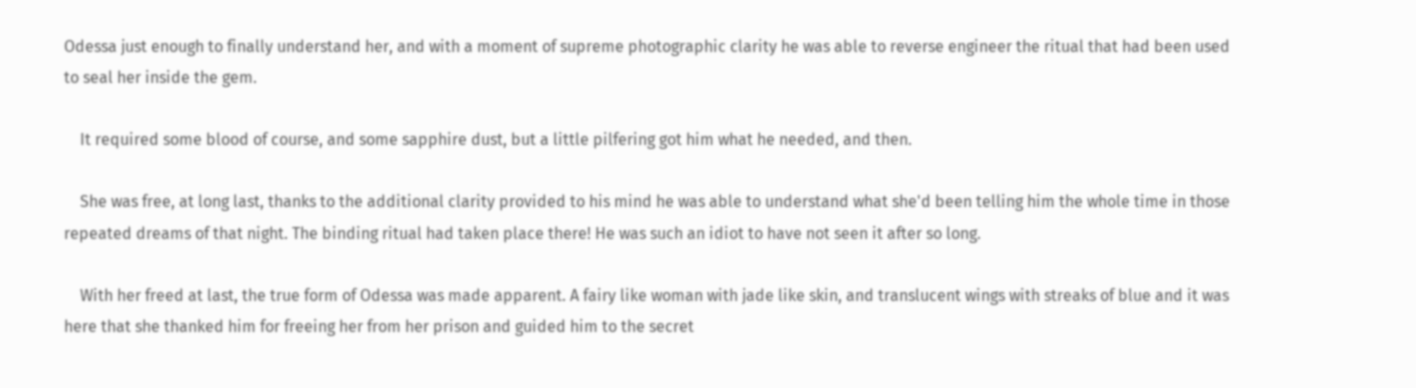Odessa just enough to finally understand her, and with a moment of supreme photographic clarity he was able to reverse engineer the ritual that had been used to seal her inside the gem.

    It required some blood of course, and some sapphire dust, but a little pilfering got him what he needed, and then.

    She was free, at long last, thanks to the additional clarity provided to his mind he was able to understand what she'd been telling him the whole time in those repeated dreams of that night. The binding ritual had taken place there! He was such an idiot to have not seen it after so long.

    With her freed at last, the true form of Odessa was made apparent. A fairy like woman with jade like skin, and translucent wings with streaks of blue and it was here that she thanked him for freeing her from her prison and guided him to the secret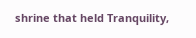shrine that held Tranquility,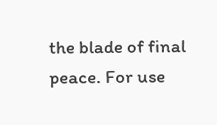the blade of final peace. For use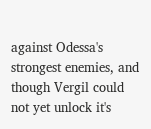against Odessa's strongest enemies, and though Vergil could not yet unlock it's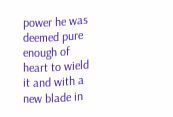power he was deemed pure enough of heart to wield it and with a new blade in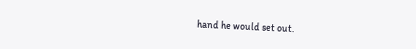hand he would set out.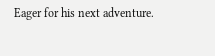Eager for his next adventure.